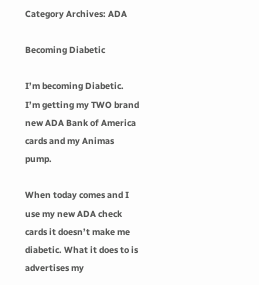Category Archives: ADA

Becoming Diabetic

I’m becoming Diabetic. I’m getting my TWO brand new ADA Bank of America cards and my Animas pump.

When today comes and I use my new ADA check cards it doesn’t make me diabetic. What it does to is advertises my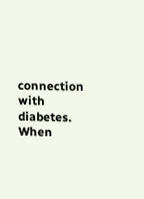connection with diabetes. When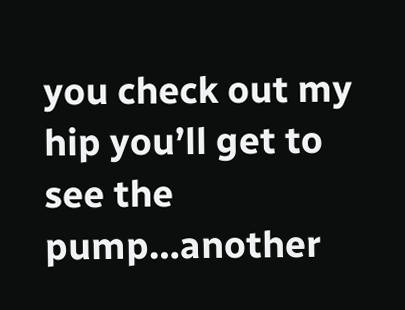you check out my hip you’ll get to see the pump…another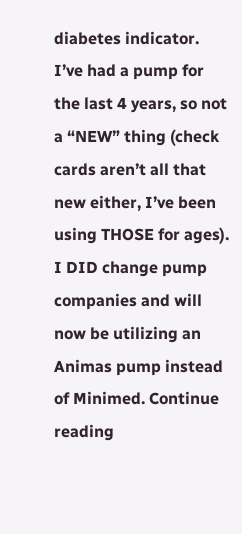diabetes indicator. I’ve had a pump for the last 4 years, so not a “NEW” thing (check cards aren’t all that new either, I’ve been using THOSE for ages). I DID change pump companies and will now be utilizing an Animas pump instead of Minimed. Continue reading